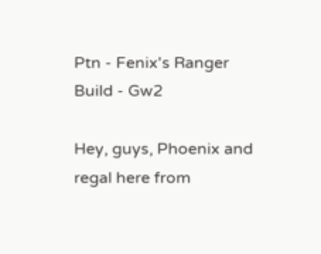Ptn - Fenix's Ranger Build - Gw2

Hey, guys, Phoenix and regal here from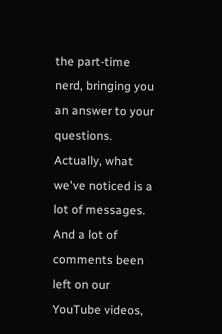the part-time nerd, bringing you an answer to your questions. Actually, what we've noticed is a lot of messages. And a lot of comments been left on our YouTube videos,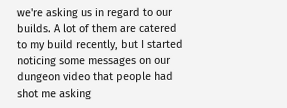we're asking us in regard to our builds. A lot of them are catered to my build recently, but I started noticing some messages on our dungeon video that people had shot me asking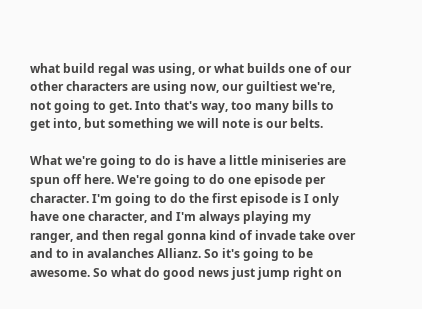what build regal was using, or what builds one of our other characters are using now, our guiltiest we're, not going to get. Into that's way, too many bills to get into, but something we will note is our belts.

What we're going to do is have a little miniseries are spun off here. We're going to do one episode per character. I'm going to do the first episode is I only have one character, and I'm always playing my ranger, and then regal gonna kind of invade take over and to in avalanches Allianz. So it's going to be awesome. So what do good news just jump right on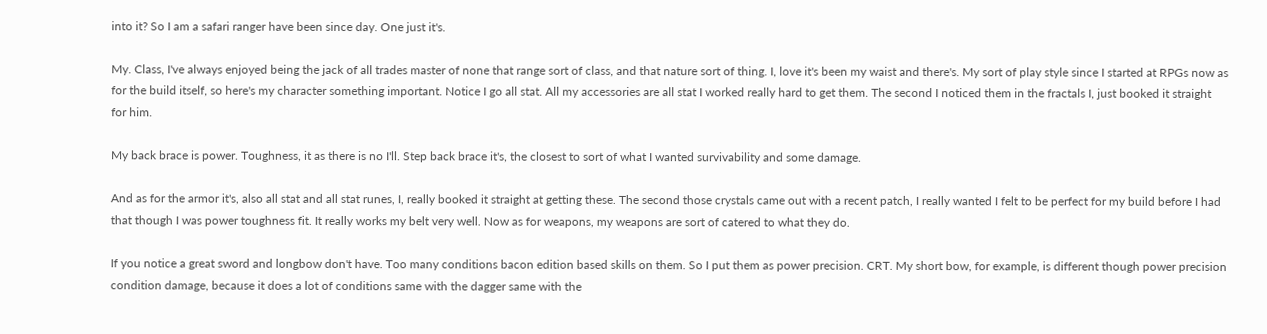into it? So I am a safari ranger have been since day. One just it's.

My. Class, I've always enjoyed being the jack of all trades master of none that range sort of class, and that nature sort of thing. I, love it's been my waist and there's. My sort of play style since I started at RPGs now as for the build itself, so here's my character something important. Notice I go all stat. All my accessories are all stat I worked really hard to get them. The second I noticed them in the fractals I, just booked it straight for him.

My back brace is power. Toughness, it as there is no I'll. Step back brace it's, the closest to sort of what I wanted survivability and some damage.

And as for the armor it's, also all stat and all stat runes, I, really booked it straight at getting these. The second those crystals came out with a recent patch, I really wanted I felt to be perfect for my build before I had that though I was power toughness fit. It really works my belt very well. Now as for weapons, my weapons are sort of catered to what they do.

If you notice a great sword and longbow don't have. Too many conditions bacon edition based skills on them. So I put them as power precision. CRT. My short bow, for example, is different though power precision condition damage, because it does a lot of conditions same with the dagger same with the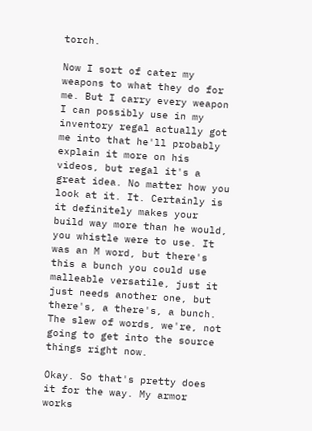torch.

Now I sort of cater my weapons to what they do for me. But I carry every weapon I can possibly use in my inventory regal actually got me into that he'll probably explain it more on his videos, but regal it's a great idea. No matter how you look at it. It. Certainly is it definitely makes your build way more than he would, you whistle were to use. It was an M word, but there's this a bunch you could use malleable versatile, just it just needs another one, but there's, a there's, a bunch. The slew of words, we're, not going to get into the source things right now.

Okay. So that's pretty does it for the way. My armor works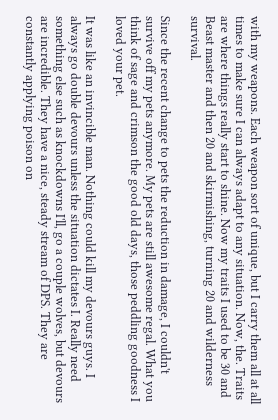with my weapons. Each weapon sort of unique, but I carry them all at all times to make sure I can always adapt to any situation. Now, the. Traits are where things really start to shine. Now my traits I used to be 30 and Beast master and then 20 and skirmishing, turning 20 and wilderness survival.

Since the recent change to pets the reduction in damage, I couldn't survive off my pets anymore. My pets are still awesome regal. What you think of sage and crimson the good old days, those peddling goodness I loved your pet.

It was like an invincible man. Nothing could kill my devours guys. I always go double devours unless the situation dictates I. Really need something else such as knockdowns I'll, go a couple wolves, but devours are incredible. They have a nice, steady stream of DPS. They are constantly applying poison on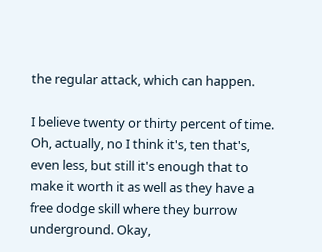the regular attack, which can happen.

I believe twenty or thirty percent of time. Oh, actually, no I think it's, ten that's, even less, but still it's enough that to make it worth it as well as they have a free dodge skill where they burrow underground. Okay,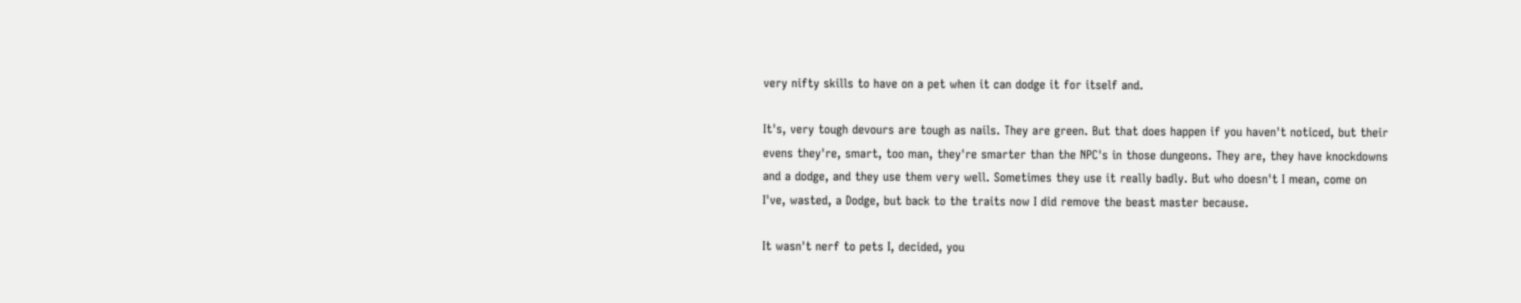very nifty skills to have on a pet when it can dodge it for itself and.

It's, very tough devours are tough as nails. They are green. But that does happen if you haven't noticed, but their evens they're, smart, too man, they're smarter than the NPC's in those dungeons. They are, they have knockdowns and a dodge, and they use them very well. Sometimes they use it really badly. But who doesn't I mean, come on I've, wasted, a Dodge, but back to the traits now I did remove the beast master because.

It wasn't nerf to pets I, decided, you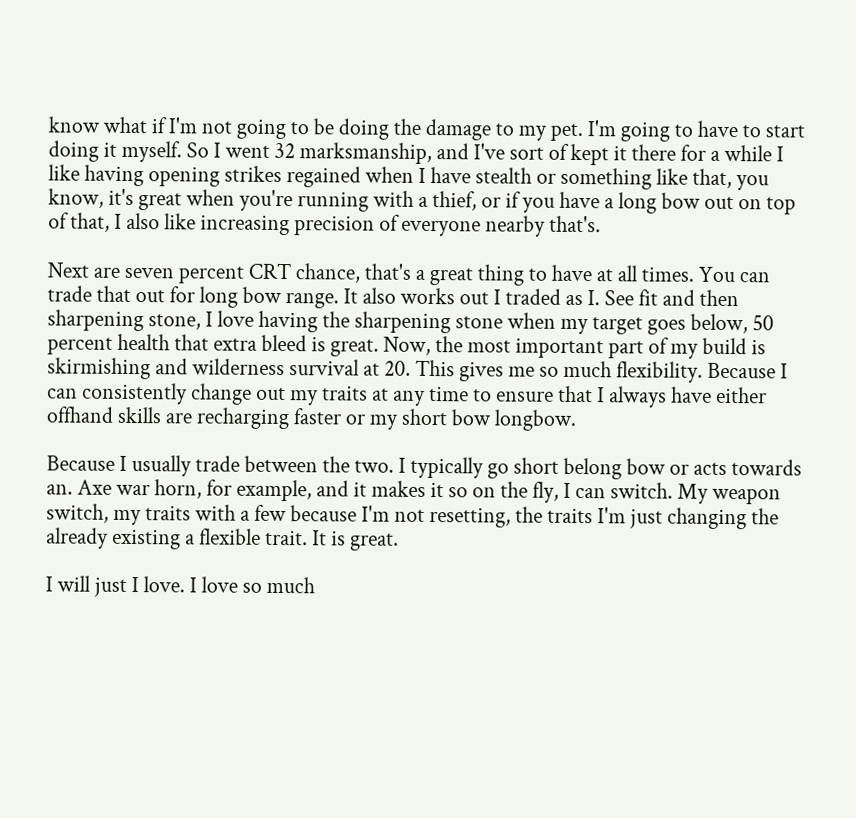know what if I'm not going to be doing the damage to my pet. I'm going to have to start doing it myself. So I went 32 marksmanship, and I've sort of kept it there for a while I like having opening strikes regained when I have stealth or something like that, you know, it's great when you're running with a thief, or if you have a long bow out on top of that, I also like increasing precision of everyone nearby that's.

Next are seven percent CRT chance, that's a great thing to have at all times. You can trade that out for long bow range. It also works out I traded as I. See fit and then sharpening stone, I love having the sharpening stone when my target goes below, 50 percent health that extra bleed is great. Now, the most important part of my build is skirmishing and wilderness survival at 20. This gives me so much flexibility. Because I can consistently change out my traits at any time to ensure that I always have either offhand skills are recharging faster or my short bow longbow.

Because I usually trade between the two. I typically go short belong bow or acts towards an. Axe war horn, for example, and it makes it so on the fly, I can switch. My weapon switch, my traits with a few because I'm not resetting, the traits I'm just changing the already existing a flexible trait. It is great.

I will just I love. I love so much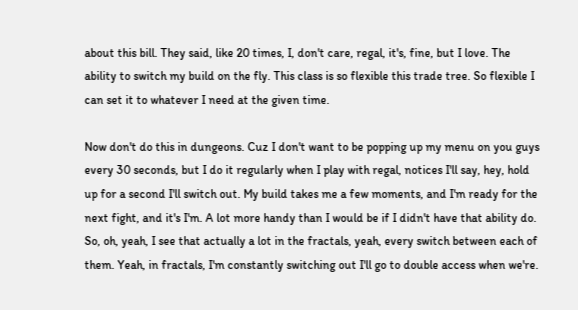about this bill. They said, like 20 times, I, don't care, regal, it's, fine, but I love. The ability to switch my build on the fly. This class is so flexible this trade tree. So flexible I can set it to whatever I need at the given time.

Now don't do this in dungeons. Cuz I don't want to be popping up my menu on you guys every 30 seconds, but I do it regularly when I play with regal, notices I'll say, hey, hold up for a second I'll switch out. My build takes me a few moments, and I'm ready for the next fight, and it's I'm. A lot more handy than I would be if I didn't have that ability do. So, oh, yeah, I see that actually a lot in the fractals, yeah, every switch between each of them. Yeah, in fractals, I'm constantly switching out I'll go to double access when we're.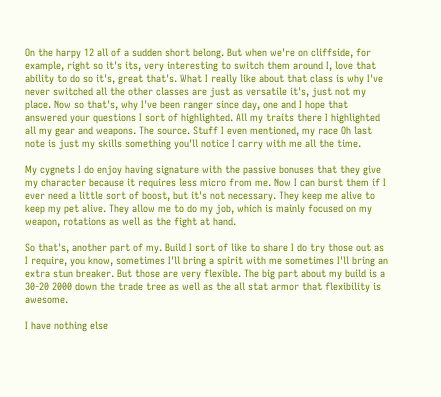On the harpy 12 all of a sudden short belong. But when we're on cliffside, for example, right so it's its, very interesting to switch them around I, love that ability to do so it's, great that's. What I really like about that class is why I've never switched all the other classes are just as versatile it's, just not my place. Now so that's, why I've been ranger since day, one and I hope that answered your questions I sort of highlighted. All my traits there I highlighted all my gear and weapons. The source. Stuff I even mentioned, my race Oh last note is just my skills something you'll notice I carry with me all the time.

My cygnets I do enjoy having signature with the passive bonuses that they give my character because it requires less micro from me. Now I can burst them if I ever need a little sort of boost, but it's not necessary. They keep me alive to keep my pet alive. They allow me to do my job, which is mainly focused on my weapon, rotations as well as the fight at hand.

So that's, another part of my. Build I sort of like to share I do try those out as I require, you know, sometimes I'll bring a spirit with me sometimes I'll bring an extra stun breaker. But those are very flexible. The big part about my build is a 30-20 2000 down the trade tree as well as the all stat armor that flexibility is awesome.

I have nothing else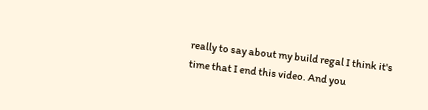really to say about my build regal I think it's time that I end this video. And you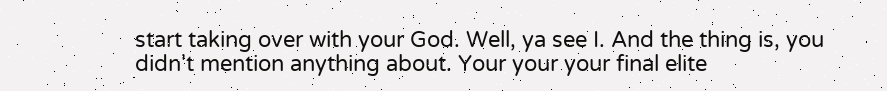start taking over with your God. Well, ya see I. And the thing is, you didn't mention anything about. Your your your final elite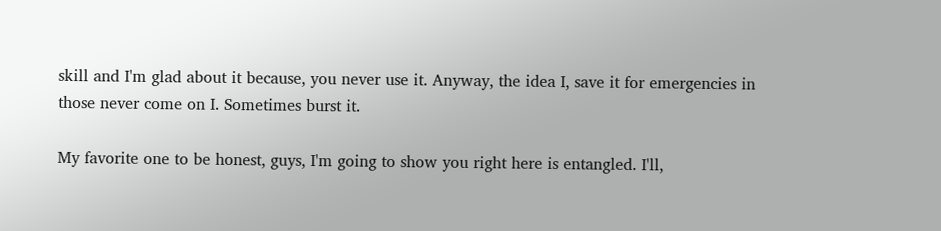skill and I'm glad about it because, you never use it. Anyway, the idea I, save it for emergencies in those never come on I. Sometimes burst it.

My favorite one to be honest, guys, I'm going to show you right here is entangled. I'll,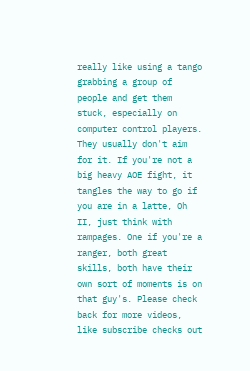really like using a tango grabbing a group of people and get them stuck, especially on computer control players. They usually don't aim for it. If you're not a big heavy AOE fight, it tangles the way to go if you are in a latte, Oh II, just think with rampages. One if you're a ranger, both great skills, both have their own sort of moments is on that guy's. Please check back for more videos, like subscribe checks out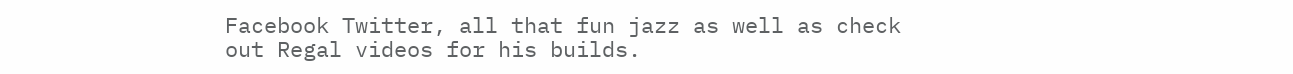Facebook Twitter, all that fun jazz as well as check out Regal videos for his builds.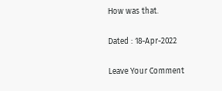How was that.

Dated : 18-Apr-2022

Leave Your Comment